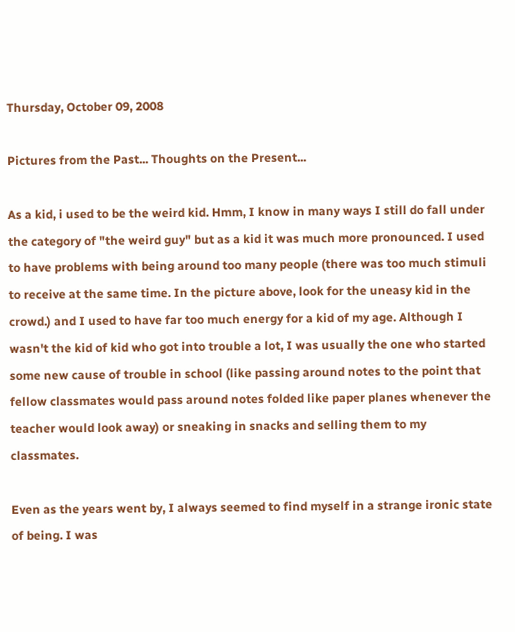Thursday, October 09, 2008

Pictures from the Past... Thoughts on the Present...

As a kid, i used to be the weird kid. Hmm, I know in many ways I still do fall under the category of "the weird guy" but as a kid it was much more pronounced. I used to have problems with being around too many people (there was too much stimuli to receive at the same time. In the picture above, look for the uneasy kid in the crowd.) and I used to have far too much energy for a kid of my age. Although I wasn't the kid of kid who got into trouble a lot, I was usually the one who started some new cause of trouble in school (like passing around notes to the point that fellow classmates would pass around notes folded like paper planes whenever the teacher would look away) or sneaking in snacks and selling them to my classmates.

Even as the years went by, I always seemed to find myself in a strange ironic state of being. I was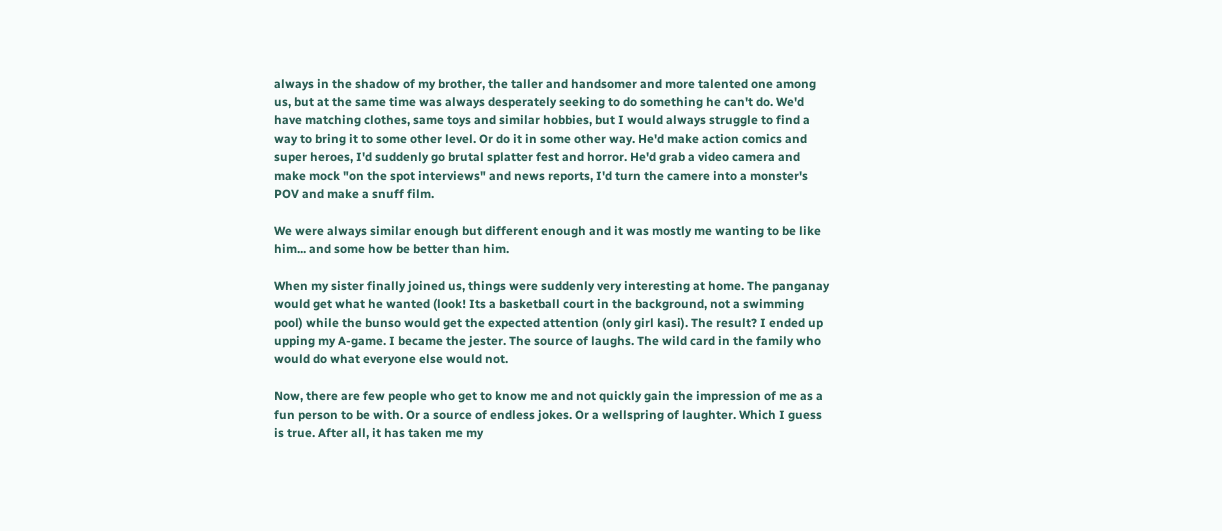always in the shadow of my brother, the taller and handsomer and more talented one among us, but at the same time was always desperately seeking to do something he can't do. We'd have matching clothes, same toys and similar hobbies, but I would always struggle to find a way to bring it to some other level. Or do it in some other way. He'd make action comics and super heroes, I'd suddenly go brutal splatter fest and horror. He'd grab a video camera and make mock "on the spot interviews" and news reports, I'd turn the camere into a monster's POV and make a snuff film.

We were always similar enough but different enough and it was mostly me wanting to be like him... and some how be better than him.

When my sister finally joined us, things were suddenly very interesting at home. The panganay would get what he wanted (look! Its a basketball court in the background, not a swimming pool) while the bunso would get the expected attention (only girl kasi). The result? I ended up upping my A-game. I became the jester. The source of laughs. The wild card in the family who would do what everyone else would not.

Now, there are few people who get to know me and not quickly gain the impression of me as a fun person to be with. Or a source of endless jokes. Or a wellspring of laughter. Which I guess is true. After all, it has taken me my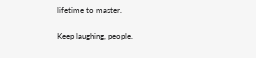lifetime to master.

Keep laughing, people.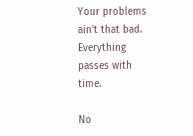Your problems ain't that bad.
Everything passes with time.

No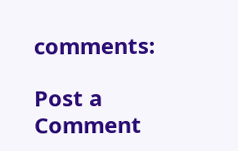comments:

Post a Comment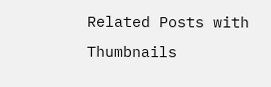Related Posts with Thumbnails